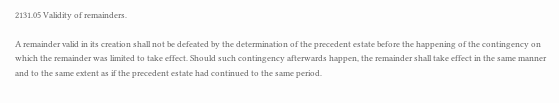2131.05 Validity of remainders.

A remainder valid in its creation shall not be defeated by the determination of the precedent estate before the happening of the contingency on which the remainder was limited to take effect. Should such contingency afterwards happen, the remainder shall take effect in the same manner and to the same extent as if the precedent estate had continued to the same period.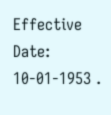Effective Date: 10-01-1953 .